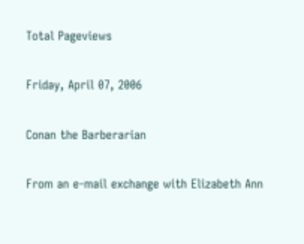Total Pageviews

Friday, April 07, 2006

Conan the Barberarian

From an e-mail exchange with Elizabeth Ann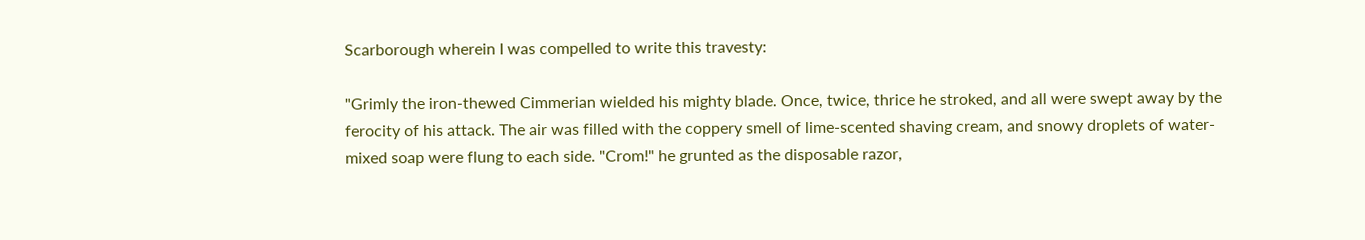Scarborough wherein I was compelled to write this travesty:

"Grimly the iron-thewed Cimmerian wielded his mighty blade. Once, twice, thrice he stroked, and all were swept away by the ferocity of his attack. The air was filled with the coppery smell of lime-scented shaving cream, and snowy droplets of water-mixed soap were flung to each side. "Crom!" he grunted as the disposable razor,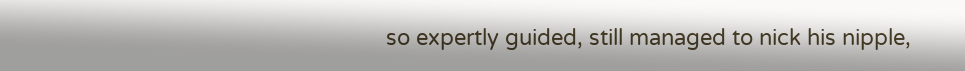so expertly guided, still managed to nick his nipple,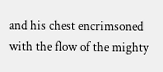and his chest encrimsoned with the flow of the mighty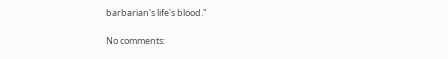barbarian's life's blood."

No comments: